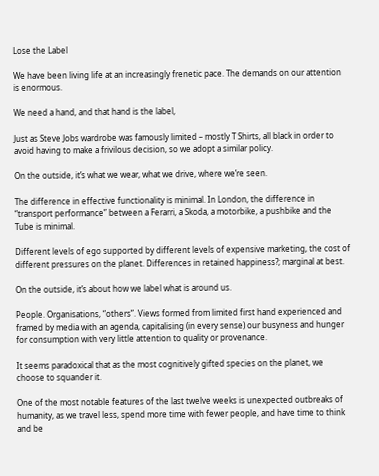Lose the Label

We have been living life at an increasingly frenetic pace. The demands on our attention is enormous.

We need a hand, and that hand is the label,

Just as Steve Jobs wardrobe was famously limited – mostly T Shirts, all black in order to avoid having to make a frivilous decision, so we adopt a similar policy.

On the outside, it’s what we wear, what we drive, where we’re seen.

The difference in effective functionality is minimal. In London, the difference in “transport performance” between a Ferarri, a Skoda, a motorbike, a pushbike and the Tube is minimal.

Different levels of ego supported by different levels of expensive marketing, the cost of different pressures on the planet. Differences in retained happiness?; marginal at best.

On the outside, it’s about how we label what is around us.

People. Organisations, “others”. Views formed from limited first hand experienced and framed by media with an agenda, capitalising (in every sense) our busyness and hunger for consumption with very little attention to quality or provenance.

It seems paradoxical that as the most cognitively gifted species on the planet, we choose to squander it.

One of the most notable features of the last twelve weeks is unexpected outbreaks of humanity, as we travel less, spend more time with fewer people, and have time to think and be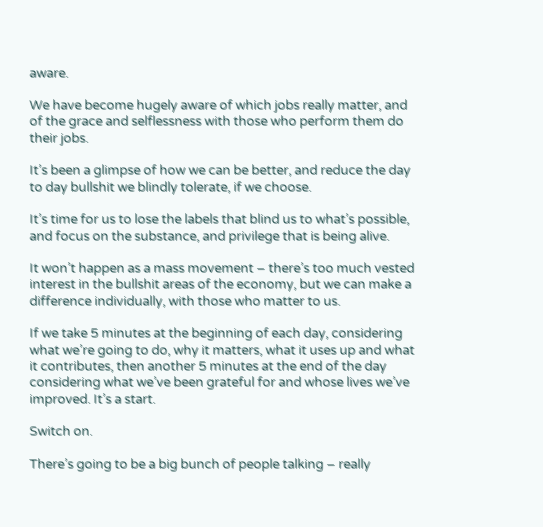aware.

We have become hugely aware of which jobs really matter, and of the grace and selflessness with those who perform them do their jobs.

It’s been a glimpse of how we can be better, and reduce the day to day bullshit we blindly tolerate, if we choose.

It’s time for us to lose the labels that blind us to what’s possible, and focus on the substance, and privilege that is being alive.

It won’t happen as a mass movement – there’s too much vested interest in the bullshit areas of the economy, but we can make a difference individually, with those who matter to us.

If we take 5 minutes at the beginning of each day, considering what we’re going to do, why it matters, what it uses up and what it contributes, then another 5 minutes at the end of the day considering what we’ve been grateful for and whose lives we’ve improved. It’s a start.

Switch on.

There’s going to be a big bunch of people talking – really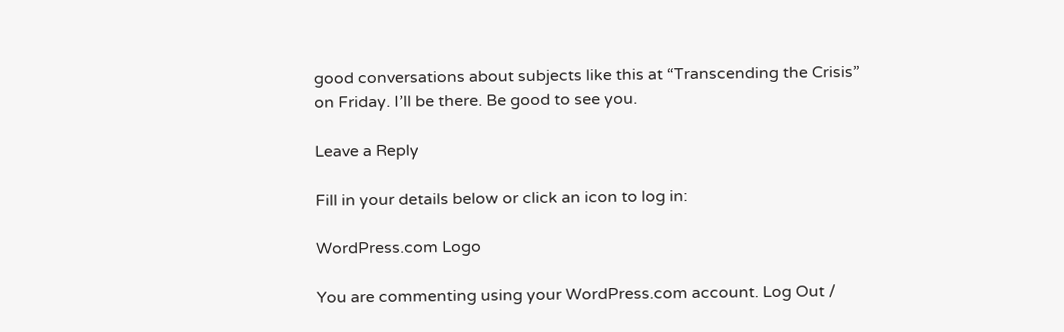good conversations about subjects like this at “Transcending the Crisis” on Friday. I’ll be there. Be good to see you.

Leave a Reply

Fill in your details below or click an icon to log in:

WordPress.com Logo

You are commenting using your WordPress.com account. Log Out /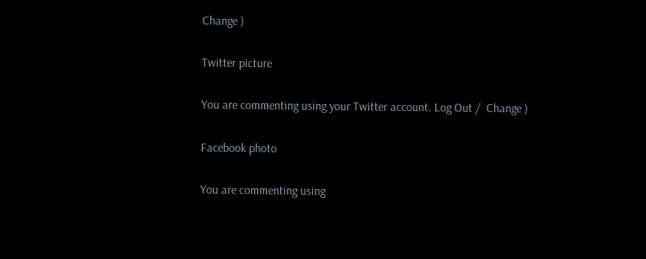Change )

Twitter picture

You are commenting using your Twitter account. Log Out /  Change )

Facebook photo

You are commenting using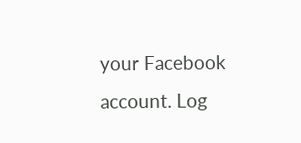your Facebook account. Log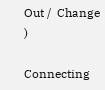Out /  Change )

Connecting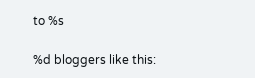to %s

%d bloggers like this: